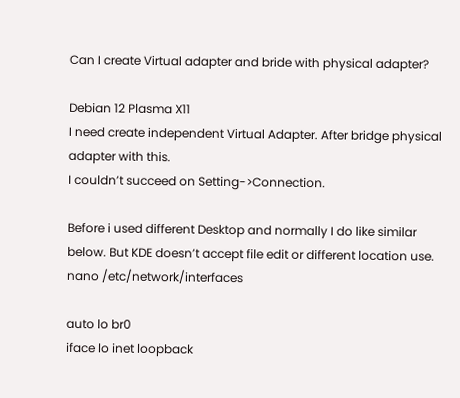Can I create Virtual adapter and bride with physical adapter?

Debian 12 Plasma X11
I need create independent Virtual Adapter. After bridge physical adapter with this.
I couldn’t succeed on Setting->Connection.

Before i used different Desktop and normally I do like similar below. But KDE doesn’t accept file edit or different location use.
nano /etc/network/interfaces

auto lo br0
iface lo inet loopback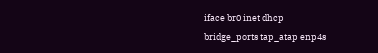iface br0 inet dhcp
bridge_ports tap_atap enp4s